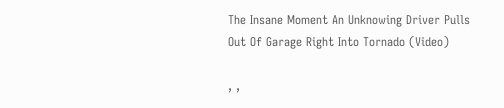The Insane Moment An Unknowing Driver Pulls Out Of Garage Right Into Tornado (Video)

, ,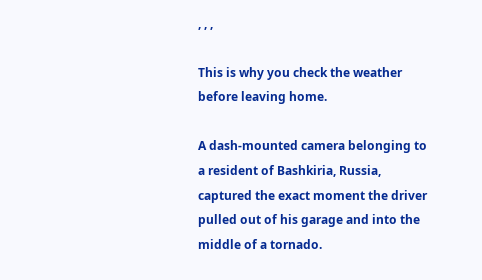, , ,

This is why you check the weather before leaving home.

A dash-mounted camera belonging to a resident of Bashkiria, Russia, captured the exact moment the driver pulled out of his garage and into the middle of a tornado.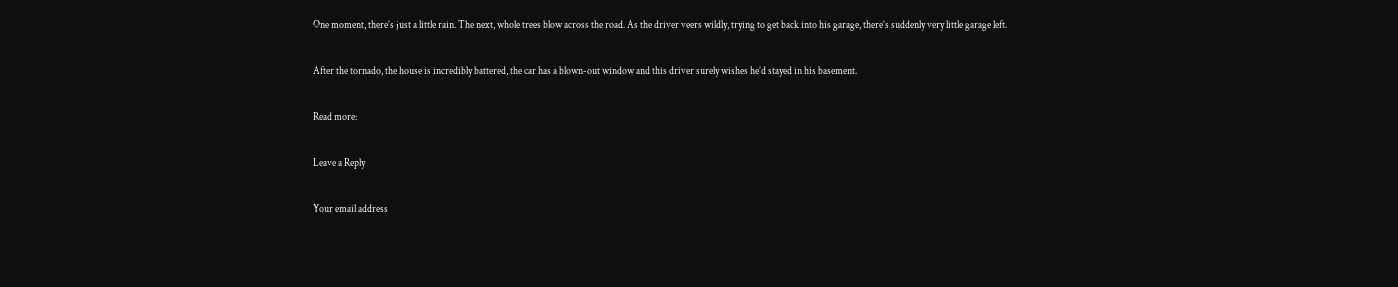One moment, there’s just a little rain. The next, whole trees blow across the road. As the driver veers wildly, trying to get back into his garage, there’s suddenly very little garage left.

After the tornado, the house is incredibly battered, the car has a blown-out window and this driver surely wishes he’d stayed in his basement.

Read more:

Leave a Reply

Your email address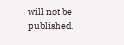will not be published.